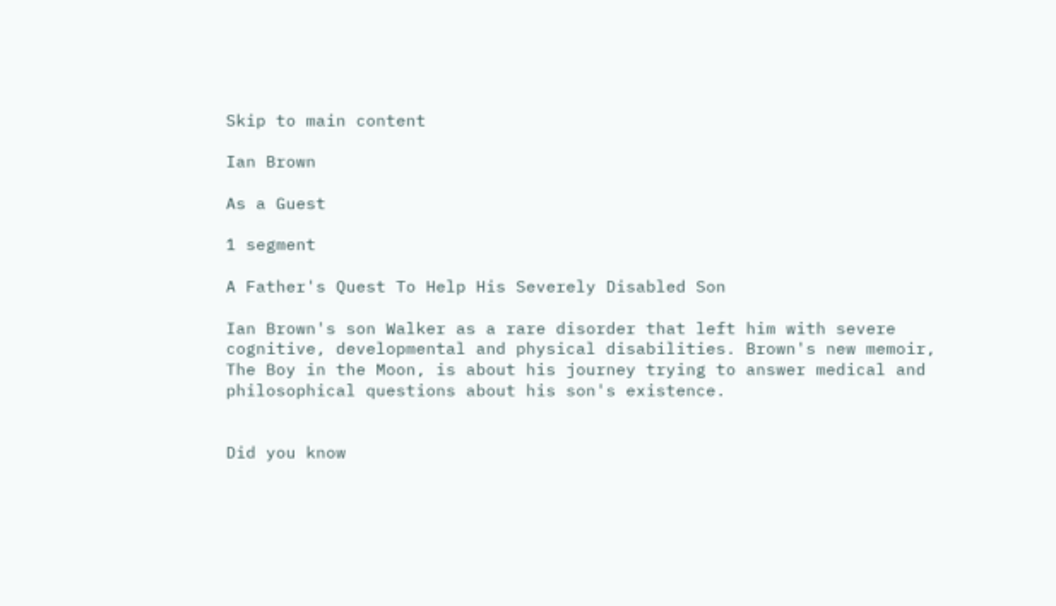Skip to main content

Ian Brown

As a Guest

1 segment

A Father's Quest To Help His Severely Disabled Son

Ian Brown's son Walker as a rare disorder that left him with severe cognitive, developmental and physical disabilities. Brown's new memoir, The Boy in the Moon, is about his journey trying to answer medical and philosophical questions about his son's existence.


Did you know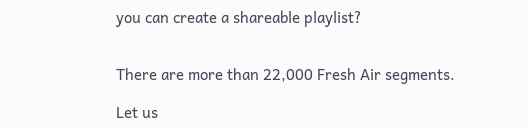you can create a shareable playlist?


There are more than 22,000 Fresh Air segments.

Let us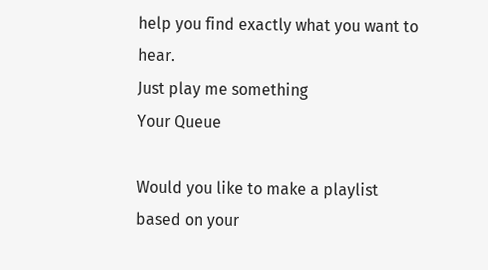help you find exactly what you want to hear.
Just play me something
Your Queue

Would you like to make a playlist based on your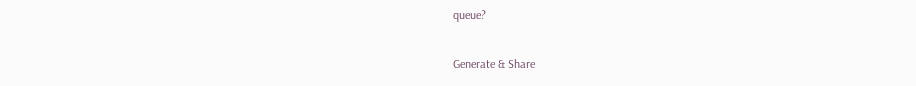queue?

Generate & Share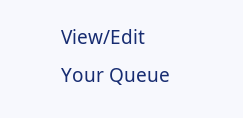View/Edit Your Queue